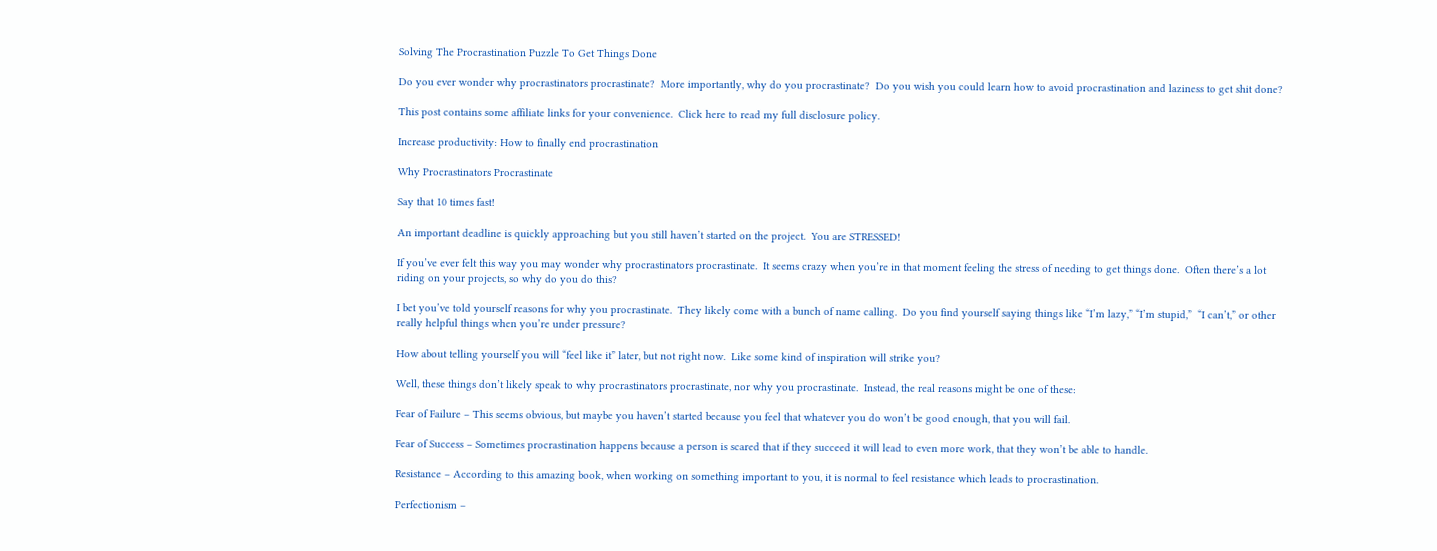Solving The Procrastination Puzzle To Get Things Done

Do you ever wonder why procrastinators procrastinate?  More importantly, why do you procrastinate?  Do you wish you could learn how to avoid procrastination and laziness to get shit done?

This post contains some affiliate links for your convenience.  Click here to read my full disclosure policy.

Increase productivity: How to finally end procrastination

Why Procrastinators Procrastinate

Say that 10 times fast!

An important deadline is quickly approaching but you still haven’t started on the project.  You are STRESSED!

If you’ve ever felt this way you may wonder why procrastinators procrastinate.  It seems crazy when you’re in that moment feeling the stress of needing to get things done.  Often there’s a lot riding on your projects, so why do you do this?

I bet you’ve told yourself reasons for why you procrastinate.  They likely come with a bunch of name calling.  Do you find yourself saying things like “I’m lazy,” “I’m stupid,”  “I can’t,” or other really helpful things when you’re under pressure?

How about telling yourself you will “feel like it” later, but not right now.  Like some kind of inspiration will strike you?

Well, these things don’t likely speak to why procrastinators procrastinate, nor why you procrastinate.  Instead, the real reasons might be one of these:

Fear of Failure – This seems obvious, but maybe you haven’t started because you feel that whatever you do won’t be good enough, that you will fail.

Fear of Success – Sometimes procrastination happens because a person is scared that if they succeed it will lead to even more work, that they won’t be able to handle.

Resistance – According to this amazing book, when working on something important to you, it is normal to feel resistance which leads to procrastination.

Perfectionism –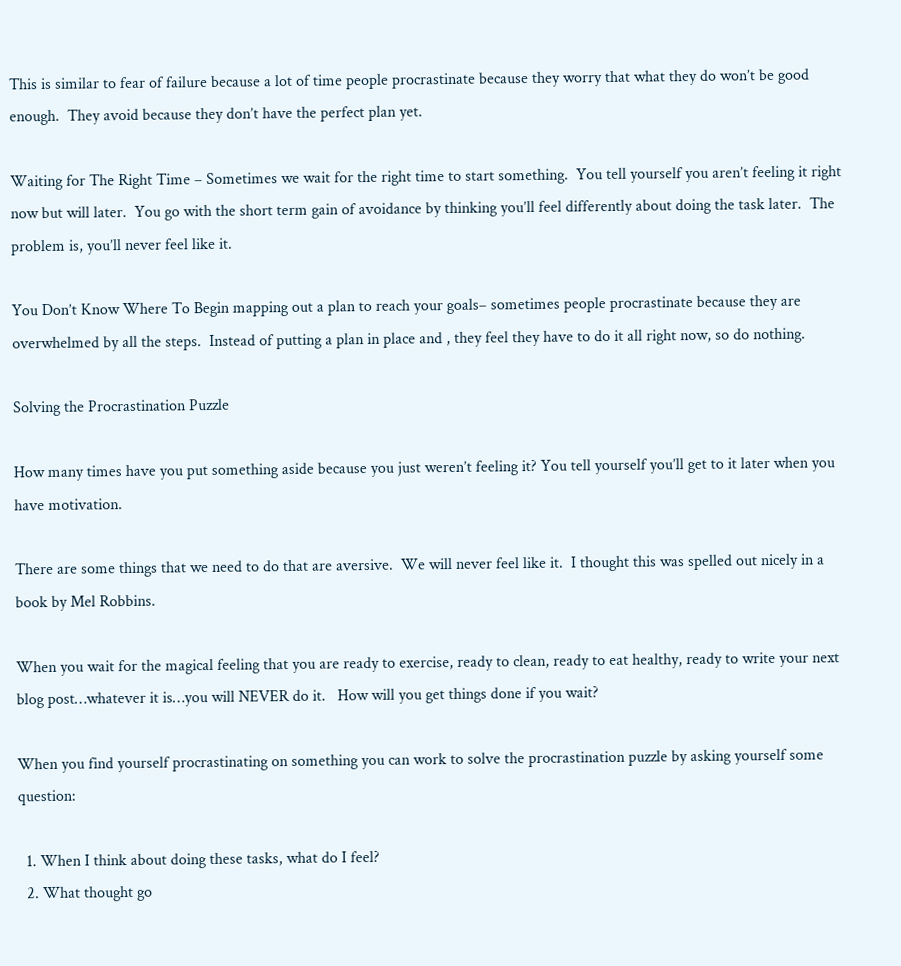This is similar to fear of failure because a lot of time people procrastinate because they worry that what they do won’t be good enough.  They avoid because they don’t have the perfect plan yet.

Waiting for The Right Time – Sometimes we wait for the right time to start something.  You tell yourself you aren’t feeling it right now but will later.  You go with the short term gain of avoidance by thinking you’ll feel differently about doing the task later.  The problem is, you’ll never feel like it.

You Don’t Know Where To Begin mapping out a plan to reach your goals– sometimes people procrastinate because they are overwhelmed by all the steps.  Instead of putting a plan in place and , they feel they have to do it all right now, so do nothing.

Solving the Procrastination Puzzle

How many times have you put something aside because you just weren’t feeling it? You tell yourself you’ll get to it later when you have motivation.

There are some things that we need to do that are aversive.  We will never feel like it.  I thought this was spelled out nicely in a book by Mel Robbins.

When you wait for the magical feeling that you are ready to exercise, ready to clean, ready to eat healthy, ready to write your next blog post…whatever it is…you will NEVER do it.   How will you get things done if you wait?

When you find yourself procrastinating on something you can work to solve the procrastination puzzle by asking yourself some question:

  1. When I think about doing these tasks, what do I feel?
  2. What thought go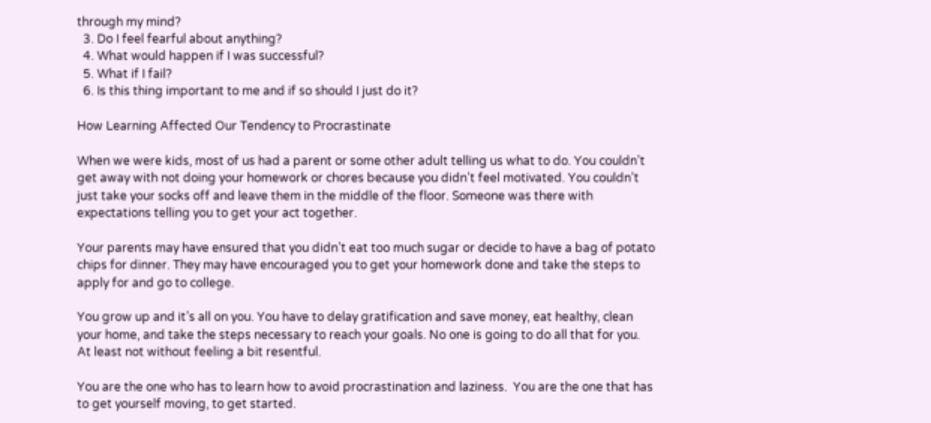through my mind?
  3. Do I feel fearful about anything?
  4. What would happen if I was successful?
  5. What if I fail?
  6. Is this thing important to me and if so should I just do it?

How Learning Affected Our Tendency to Procrastinate

When we were kids, most of us had a parent or some other adult telling us what to do. You couldn’t get away with not doing your homework or chores because you didn’t feel motivated. You couldn’t just take your socks off and leave them in the middle of the floor. Someone was there with expectations telling you to get your act together.

Your parents may have ensured that you didn’t eat too much sugar or decide to have a bag of potato chips for dinner. They may have encouraged you to get your homework done and take the steps to apply for and go to college.

You grow up and it’s all on you. You have to delay gratification and save money, eat healthy, clean your home, and take the steps necessary to reach your goals. No one is going to do all that for you. At least not without feeling a bit resentful.

You are the one who has to learn how to avoid procrastination and laziness.  You are the one that has to get yourself moving, to get started.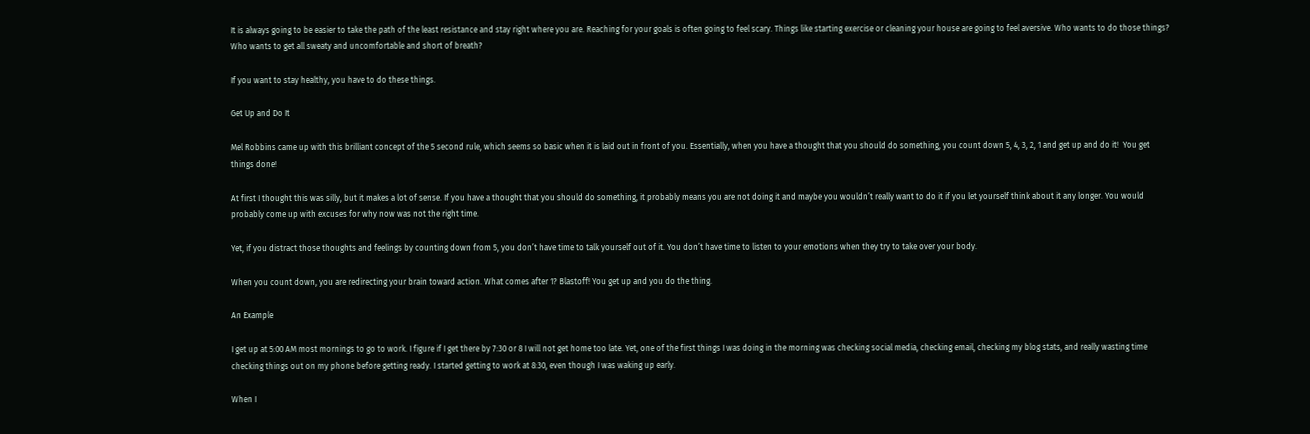It is always going to be easier to take the path of the least resistance and stay right where you are. Reaching for your goals is often going to feel scary. Things like starting exercise or cleaning your house are going to feel aversive. Who wants to do those things? Who wants to get all sweaty and uncomfortable and short of breath?

If you want to stay healthy, you have to do these things.

Get Up and Do It

Mel Robbins came up with this brilliant concept of the 5 second rule, which seems so basic when it is laid out in front of you. Essentially, when you have a thought that you should do something, you count down 5, 4, 3, 2, 1 and get up and do it!  You get things done!

At first I thought this was silly, but it makes a lot of sense. If you have a thought that you should do something, it probably means you are not doing it and maybe you wouldn’t really want to do it if you let yourself think about it any longer. You would probably come up with excuses for why now was not the right time.

Yet, if you distract those thoughts and feelings by counting down from 5, you don’t have time to talk yourself out of it. You don’t have time to listen to your emotions when they try to take over your body.

When you count down, you are redirecting your brain toward action. What comes after 1? Blastoff! You get up and you do the thing.

An Example

I get up at 5:00 AM most mornings to go to work. I figure if I get there by 7:30 or 8 I will not get home too late. Yet, one of the first things I was doing in the morning was checking social media, checking email, checking my blog stats, and really wasting time checking things out on my phone before getting ready. I started getting to work at 8:30, even though I was waking up early.

When I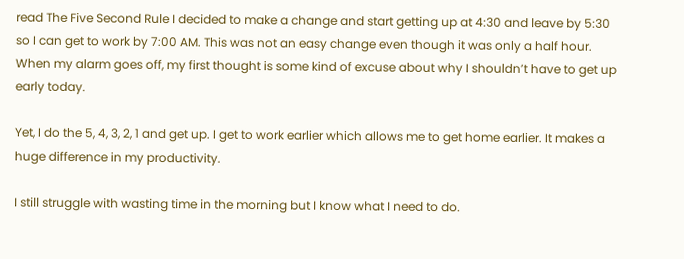read The Five Second Rule I decided to make a change and start getting up at 4:30 and leave by 5:30 so I can get to work by 7:00 AM. This was not an easy change even though it was only a half hour. When my alarm goes off, my first thought is some kind of excuse about why I shouldn’t have to get up early today.

Yet, I do the 5, 4, 3, 2, 1 and get up. I get to work earlier which allows me to get home earlier. It makes a huge difference in my productivity.

I still struggle with wasting time in the morning but I know what I need to do.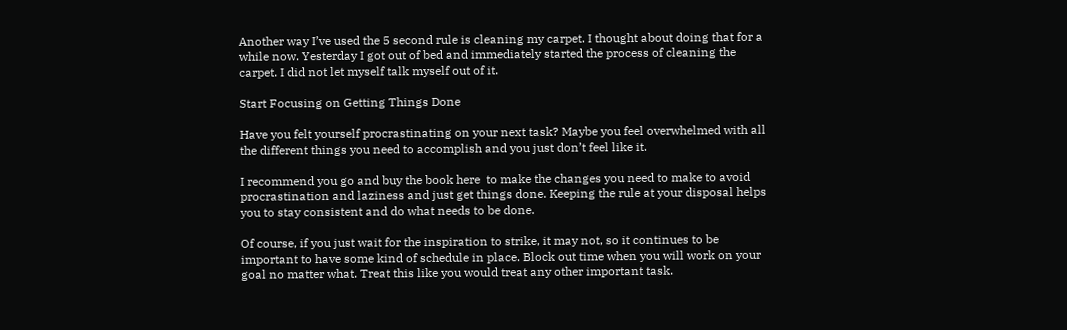Another way I’ve used the 5 second rule is cleaning my carpet. I thought about doing that for a while now. Yesterday I got out of bed and immediately started the process of cleaning the carpet. I did not let myself talk myself out of it.

Start Focusing on Getting Things Done

Have you felt yourself procrastinating on your next task? Maybe you feel overwhelmed with all the different things you need to accomplish and you just don’t feel like it.

I recommend you go and buy the book here  to make the changes you need to make to avoid procrastination and laziness and just get things done. Keeping the rule at your disposal helps you to stay consistent and do what needs to be done.

Of course, if you just wait for the inspiration to strike, it may not, so it continues to be important to have some kind of schedule in place. Block out time when you will work on your goal no matter what. Treat this like you would treat any other important task.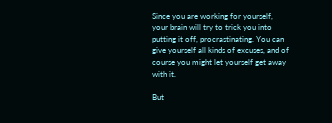Since you are working for yourself, your brain will try to trick you into putting it off, procrastinating. You can give yourself all kinds of excuses, and of course you might let yourself get away with it.

But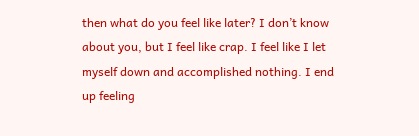then what do you feel like later? I don’t know about you, but I feel like crap. I feel like I let myself down and accomplished nothing. I end up feeling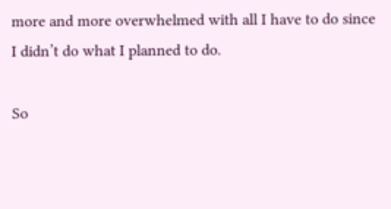more and more overwhelmed with all I have to do since I didn’t do what I planned to do.

So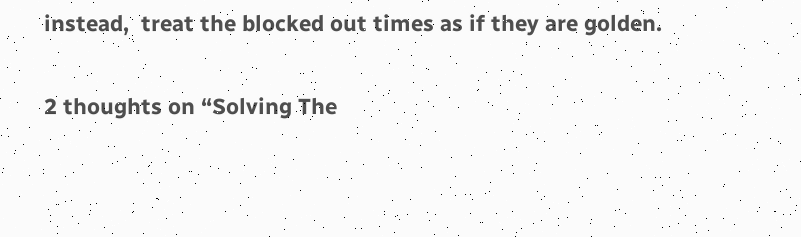instead,  treat the blocked out times as if they are golden.

2 thoughts on “Solving The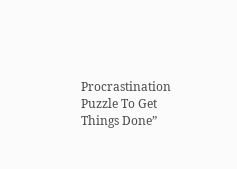Procrastination Puzzle To Get Things Done”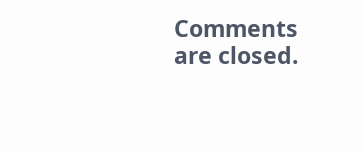Comments are closed.